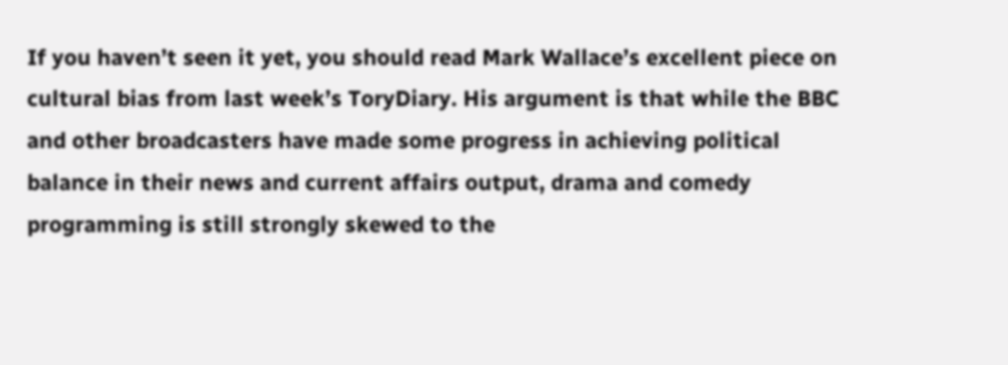If you haven’t seen it yet, you should read Mark Wallace’s excellent piece on cultural bias from last week’s ToryDiary. His argument is that while the BBC and other broadcasters have made some progress in achieving political balance in their news and current affairs output, drama and comedy programming is still strongly skewed to the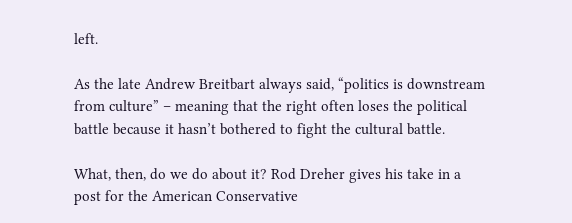left.

As the late Andrew Breitbart always said, “politics is downstream from culture” – meaning that the right often loses the political battle because it hasn’t bothered to fight the cultural battle.

What, then, do we do about it? Rod Dreher gives his take in a post for the American Conservative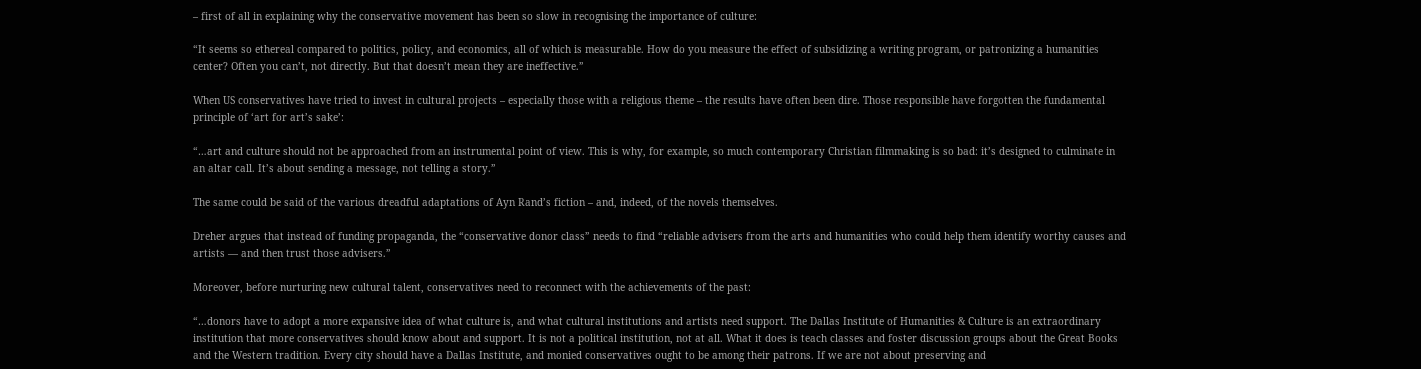– first of all in explaining why the conservative movement has been so slow in recognising the importance of culture:

“It seems so ethereal compared to politics, policy, and economics, all of which is measurable. How do you measure the effect of subsidizing a writing program, or patronizing a humanities center? Often you can’t, not directly. But that doesn’t mean they are ineffective.”

When US conservatives have tried to invest in cultural projects – especially those with a religious theme – the results have often been dire. Those responsible have forgotten the fundamental principle of ‘art for art’s sake’:

“…art and culture should not be approached from an instrumental point of view. This is why, for example, so much contemporary Christian filmmaking is so bad: it’s designed to culminate in an altar call. It’s about sending a message, not telling a story.”

The same could be said of the various dreadful adaptations of Ayn Rand’s fiction – and, indeed, of the novels themselves.

Dreher argues that instead of funding propaganda, the “conservative donor class” needs to find “reliable advisers from the arts and humanities who could help them identify worthy causes and artists — and then trust those advisers.”

Moreover, before nurturing new cultural talent, conservatives need to reconnect with the achievements of the past:

“…donors have to adopt a more expansive idea of what culture is, and what cultural institutions and artists need support. The Dallas Institute of Humanities & Culture is an extraordinary institution that more conservatives should know about and support. It is not a political institution, not at all. What it does is teach classes and foster discussion groups about the Great Books and the Western tradition. Every city should have a Dallas Institute, and monied conservatives ought to be among their patrons. If we are not about preserving and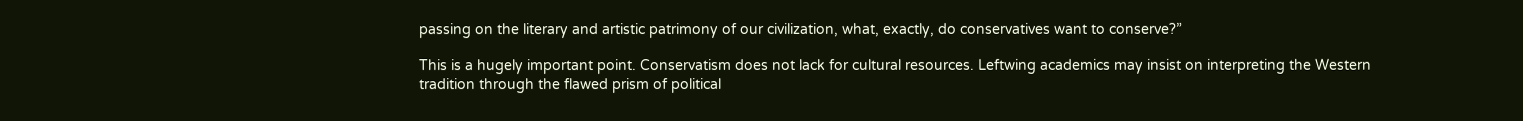passing on the literary and artistic patrimony of our civilization, what, exactly, do conservatives want to conserve?”

This is a hugely important point. Conservatism does not lack for cultural resources. Leftwing academics may insist on interpreting the Western tradition through the flawed prism of political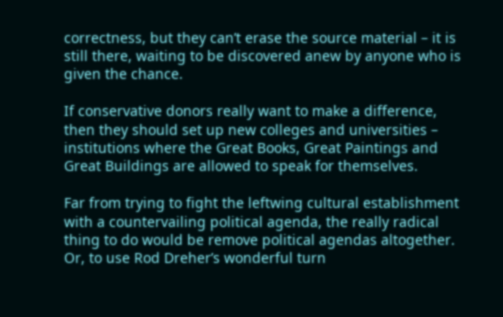correctness, but they can’t erase the source material – it is still there, waiting to be discovered anew by anyone who is given the chance.

If conservative donors really want to make a difference, then they should set up new colleges and universities – institutions where the Great Books, Great Paintings and Great Buildings are allowed to speak for themselves.

Far from trying to fight the leftwing cultural establishment with a countervailing political agenda, the really radical thing to do would be remove political agendas altogether. Or, to use Rod Dreher’s wonderful turn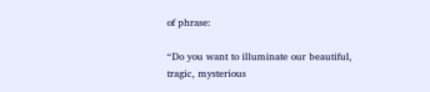of phrase:

“Do you want to illuminate our beautiful, tragic, mysterious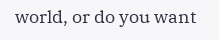world, or do you want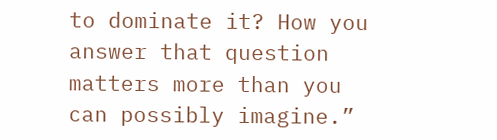to dominate it? How you answer that question matters more than you can possibly imagine.”